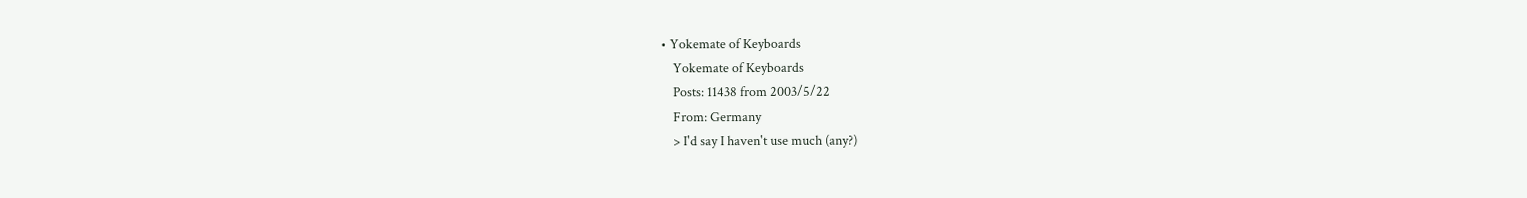• Yokemate of Keyboards
    Yokemate of Keyboards
    Posts: 11438 from 2003/5/22
    From: Germany
    > I'd say I haven't use much (any?)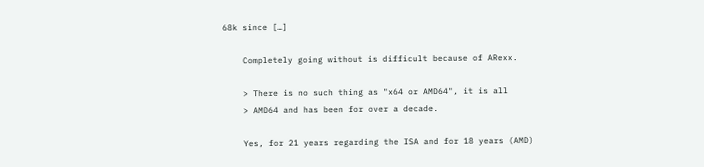68k since […]

    Completely going without is difficult because of ARexx.

    > There is no such thing as "x64 or AMD64", it is all
    > AMD64 and has been for over a decade.

    Yes, for 21 years regarding the ISA and for 18 years (AMD)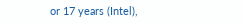or 17 years (Intel),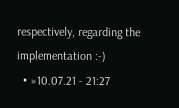respectively, regarding the implementation :-)
  • »10.07.21 - 21:27